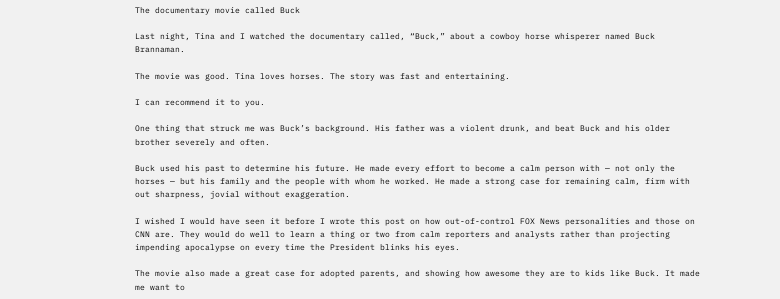The documentary movie called Buck

Last night, Tina and I watched the documentary called, “Buck,” about a cowboy horse whisperer named Buck Brannaman.

The movie was good. Tina loves horses. The story was fast and entertaining.

I can recommend it to you.

One thing that struck me was Buck’s background. His father was a violent drunk, and beat Buck and his older brother severely and often.

Buck used his past to determine his future. He made every effort to become a calm person with — not only the horses — but his family and the people with whom he worked. He made a strong case for remaining calm, firm with out sharpness, jovial without exaggeration.

I wished I would have seen it before I wrote this post on how out-of-control FOX News personalities and those on CNN are. They would do well to learn a thing or two from calm reporters and analysts rather than projecting impending apocalypse on every time the President blinks his eyes.

The movie also made a great case for adopted parents, and showing how awesome they are to kids like Buck. It made me want to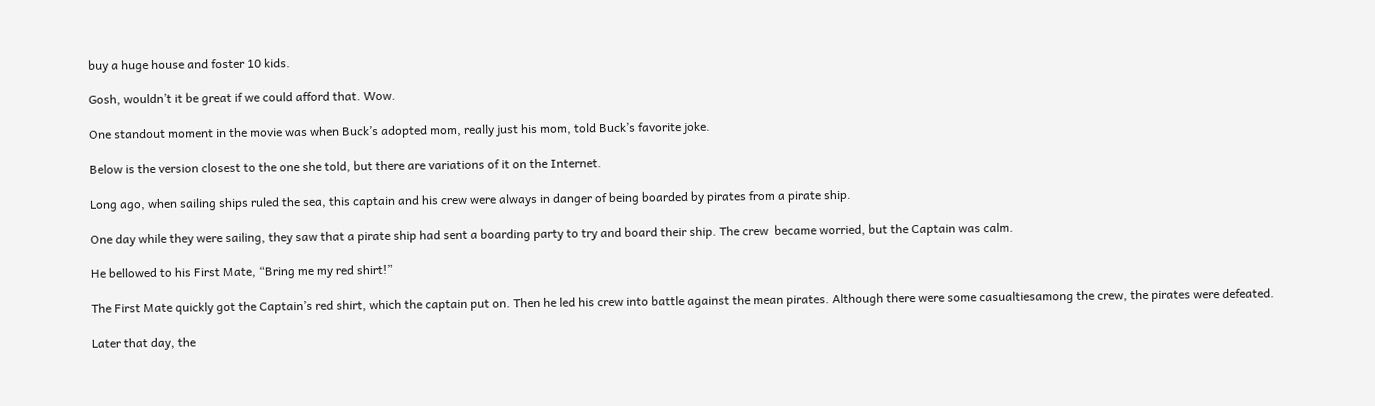buy a huge house and foster 10 kids.

Gosh, wouldn’t it be great if we could afford that. Wow.

One standout moment in the movie was when Buck’s adopted mom, really just his mom, told Buck’s favorite joke.

Below is the version closest to the one she told, but there are variations of it on the Internet.

Long ago, when sailing ships ruled the sea, this captain and his crew were always in danger of being boarded by pirates from a pirate ship.

One day while they were sailing, they saw that a pirate ship had sent a boarding party to try and board their ship. The crew  became worried, but the Captain was calm.

He bellowed to his First Mate, “Bring me my red shirt!”

The First Mate quickly got the Captain’s red shirt, which the captain put on. Then he led his crew into battle against the mean pirates. Although there were some casualtiesamong the crew, the pirates were defeated.

Later that day, the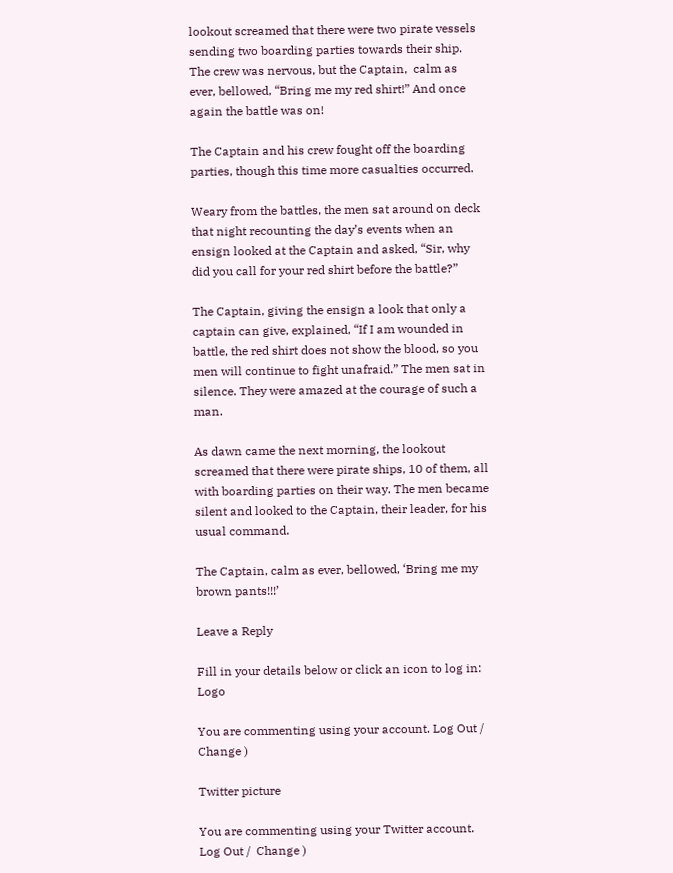lookout screamed that there were two pirate vessels sending two boarding parties towards their ship. The crew was nervous, but the Captain,  calm as ever, bellowed, “Bring me my red shirt!” And once again the battle was on!

The Captain and his crew fought off the boarding parties, though this time more casualties occurred.

Weary from the battles, the men sat around on deck that night recounting the day’s events when an  ensign looked at the Captain and asked, “Sir, why did you call for your red shirt before the battle?”

The Captain, giving the ensign a look that only a captain can give, explained, “If I am wounded in battle, the red shirt does not show the blood, so you men will continue to fight unafraid.” The men sat in silence. They were amazed at the courage of such a man.

As dawn came the next morning, the lookout screamed that there were pirate ships, 10 of them, all with boarding parties on their way. The men became silent and looked to the Captain, their leader, for his usual command.

The Captain, calm as ever, bellowed, ‘Bring me my brown pants!!!’

Leave a Reply

Fill in your details below or click an icon to log in: Logo

You are commenting using your account. Log Out /  Change )

Twitter picture

You are commenting using your Twitter account. Log Out /  Change )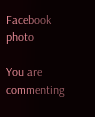Facebook photo

You are commenting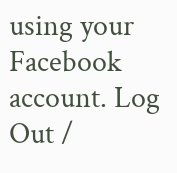using your Facebook account. Log Out /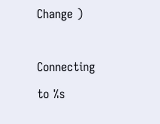Change )

Connecting to %s